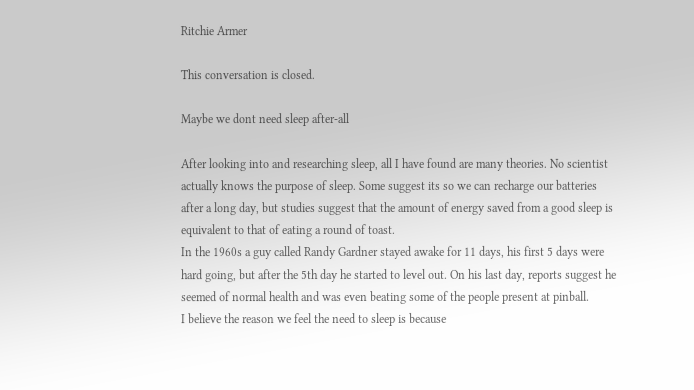Ritchie Armer

This conversation is closed.

Maybe we dont need sleep after-all

After looking into and researching sleep, all I have found are many theories. No scientist actually knows the purpose of sleep. Some suggest its so we can recharge our batteries after a long day, but studies suggest that the amount of energy saved from a good sleep is equivalent to that of eating a round of toast.
In the 1960s a guy called Randy Gardner stayed awake for 11 days, his first 5 days were hard going, but after the 5th day he started to level out. On his last day, reports suggest he seemed of normal health and was even beating some of the people present at pinball.
I believe the reason we feel the need to sleep is because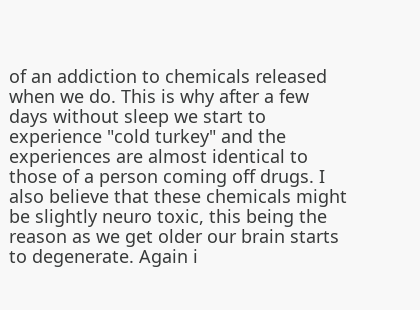of an addiction to chemicals released when we do. This is why after a few days without sleep we start to experience "cold turkey" and the experiences are almost identical to those of a person coming off drugs. I also believe that these chemicals might be slightly neuro toxic, this being the reason as we get older our brain starts to degenerate. Again i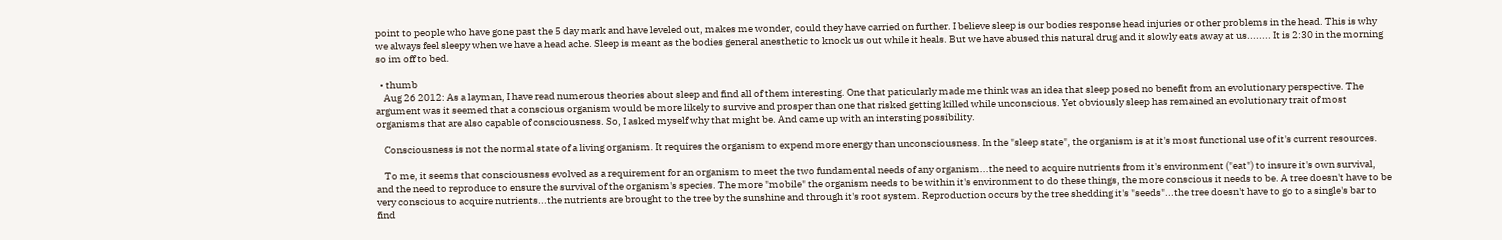point to people who have gone past the 5 day mark and have leveled out, makes me wonder, could they have carried on further. I believe sleep is our bodies response head injuries or other problems in the head. This is why we always feel sleepy when we have a head ache. Sleep is meant as the bodies general anesthetic to knock us out while it heals. But we have abused this natural drug and it slowly eats away at us........ It is 2:30 in the morning so im off to bed.

  • thumb
    Aug 26 2012: As a layman, I have read numerous theories about sleep and find all of them interesting. One that paticularly made me think was an idea that sleep posed no benefit from an evolutionary perspective. The argument was it seemed that a conscious organism would be more likely to survive and prosper than one that risked getting killed while unconscious. Yet obviously sleep has remained an evolutionary trait of most organisms that are also capable of consciousness. So, I asked myself why that might be. And came up with an intersting possibility.

    Consciousness is not the normal state of a living organism. It requires the organism to expend more energy than unconsciousness. In the "sleep state", the organism is at it's most functional use of it's current resources.

    To me, it seems that consciousness evolved as a requirement for an organism to meet the two fundamental needs of any organism...the need to acquire nutrients from it's environment ("eat") to insure it's own survival, and the need to reproduce to ensure the survival of the organism's species. The more "mobile" the organism needs to be within it's environment to do these things, the more conscious it needs to be. A tree doesn't have to be very conscious to acquire nutrients...the nutrients are brought to the tree by the sunshine and through it's root system. Reproduction occurs by the tree shedding it's "seeds"...the tree doesn't have to go to a single's bar to find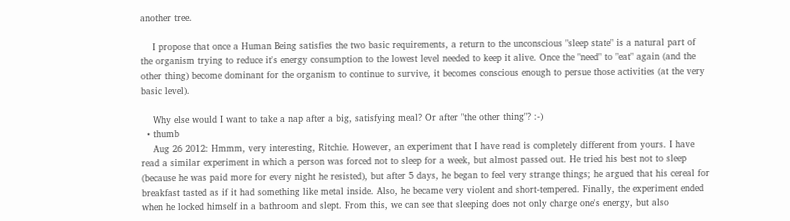another tree.

    I propose that once a Human Being satisfies the two basic requirements, a return to the unconscious "sleep state" is a natural part of the organism trying to reduce it's energy consumption to the lowest level needed to keep it alive. Once the "need" to "eat" again (and the other thing) become dominant for the organism to continue to survive, it becomes conscious enough to persue those activities (at the very basic level).

    Why else would I want to take a nap after a big, satisfying meal? Or after "the other thing"? :-)
  • thumb
    Aug 26 2012: Hmmm, very interesting, Ritchie. However, an experiment that I have read is completely different from yours. I have read a similar experiment in which a person was forced not to sleep for a week, but almost passed out. He tried his best not to sleep (because he was paid more for every night he resisted), but after 5 days, he began to feel very strange things; he argued that his cereal for breakfast tasted as if it had something like metal inside. Also, he became very violent and short-tempered. Finally, the experiment ended when he locked himself in a bathroom and slept. From this, we can see that sleeping does not only charge one's energy, but also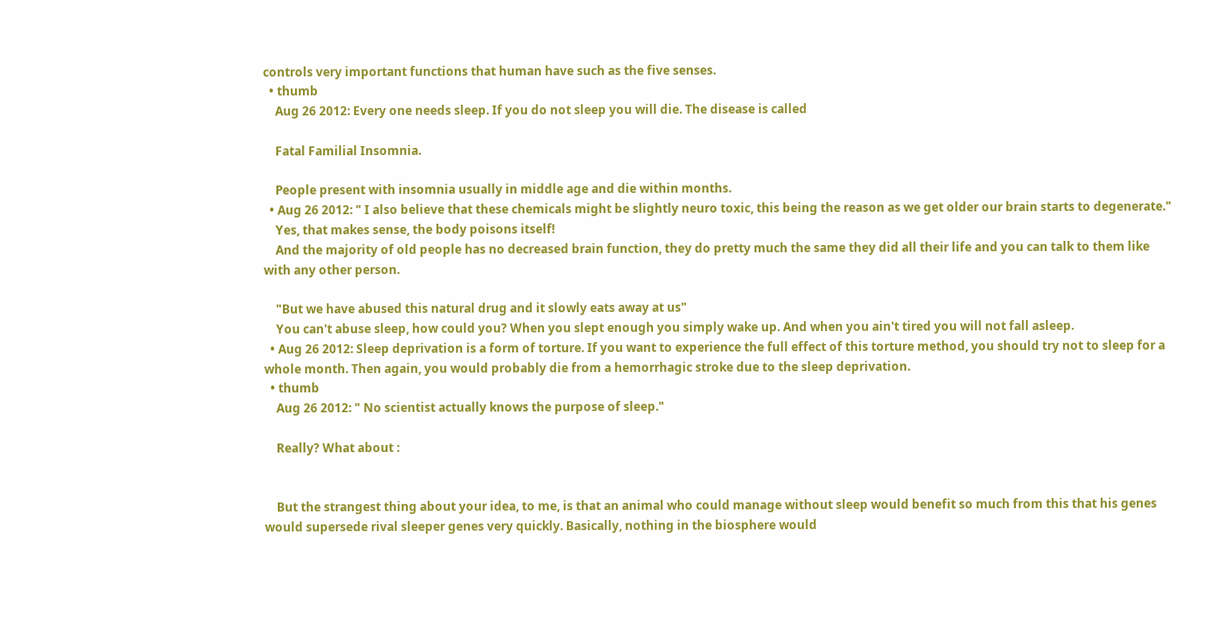controls very important functions that human have such as the five senses.
  • thumb
    Aug 26 2012: Every one needs sleep. If you do not sleep you will die. The disease is called

    Fatal Familial Insomnia.

    People present with insomnia usually in middle age and die within months.
  • Aug 26 2012: " I also believe that these chemicals might be slightly neuro toxic, this being the reason as we get older our brain starts to degenerate."
    Yes, that makes sense, the body poisons itself!
    And the majority of old people has no decreased brain function, they do pretty much the same they did all their life and you can talk to them like with any other person.

    "But we have abused this natural drug and it slowly eats away at us"
    You can't abuse sleep, how could you? When you slept enough you simply wake up. And when you ain't tired you will not fall asleep.
  • Aug 26 2012: Sleep deprivation is a form of torture. If you want to experience the full effect of this torture method, you should try not to sleep for a whole month. Then again, you would probably die from a hemorrhagic stroke due to the sleep deprivation.
  • thumb
    Aug 26 2012: " No scientist actually knows the purpose of sleep."

    Really? What about :


    But the strangest thing about your idea, to me, is that an animal who could manage without sleep would benefit so much from this that his genes would supersede rival sleeper genes very quickly. Basically, nothing in the biosphere would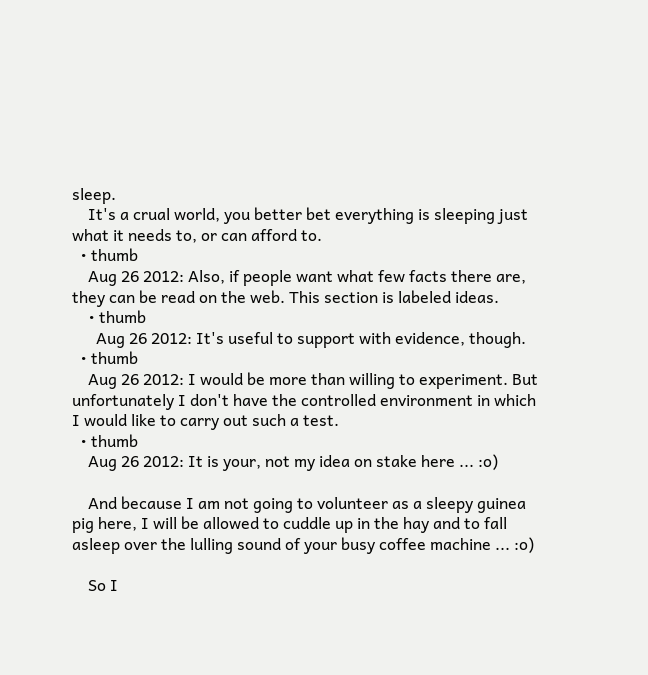sleep.
    It's a crual world, you better bet everything is sleeping just what it needs to, or can afford to.
  • thumb
    Aug 26 2012: Also, if people want what few facts there are, they can be read on the web. This section is labeled ideas.
    • thumb
      Aug 26 2012: It's useful to support with evidence, though.
  • thumb
    Aug 26 2012: I would be more than willing to experiment. But unfortunately I don't have the controlled environment in which I would like to carry out such a test.
  • thumb
    Aug 26 2012: It is your, not my idea on stake here ... :o)

    And because I am not going to volunteer as a sleepy guinea pig here, I will be allowed to cuddle up in the hay and to fall asleep over the lulling sound of your busy coffee machine ... :o)

    So I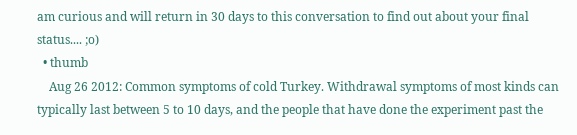am curious and will return in 30 days to this conversation to find out about your final status.... ;o)
  • thumb
    Aug 26 2012: Common symptoms of cold Turkey. Withdrawal symptoms of most kinds can typically last between 5 to 10 days, and the people that have done the experiment past the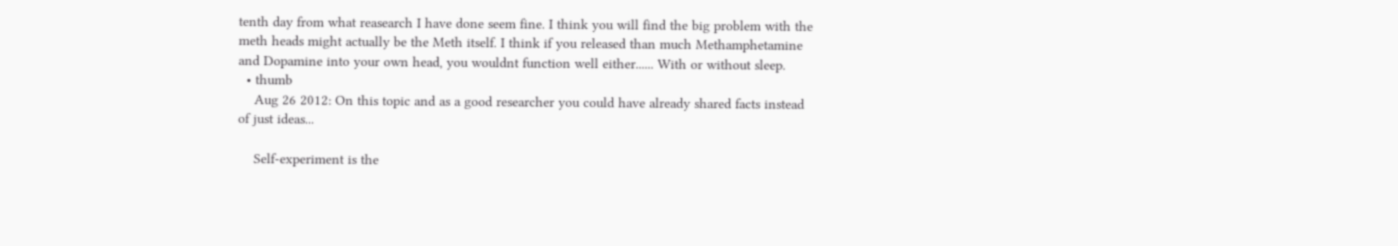tenth day from what reasearch I have done seem fine. I think you will find the big problem with the meth heads might actually be the Meth itself. I think if you released than much Methamphetamine and Dopamine into your own head, you wouldnt function well either...... With or without sleep.
  • thumb
    Aug 26 2012: On this topic and as a good researcher you could have already shared facts instead of just ideas...

    Self-experiment is the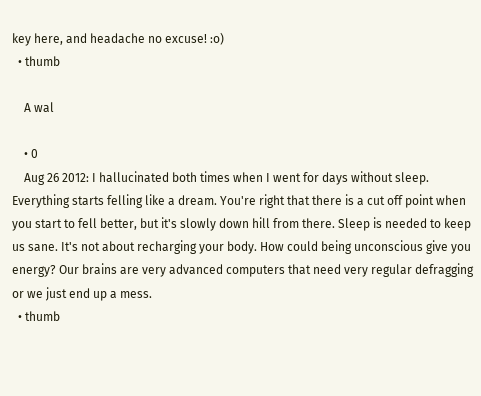key here, and headache no excuse! :o)
  • thumb

    A wal

    • 0
    Aug 26 2012: I hallucinated both times when I went for days without sleep. Everything starts felling like a dream. You're right that there is a cut off point when you start to fell better, but it's slowly down hill from there. Sleep is needed to keep us sane. It's not about recharging your body. How could being unconscious give you energy? Our brains are very advanced computers that need very regular defragging or we just end up a mess.
  • thumb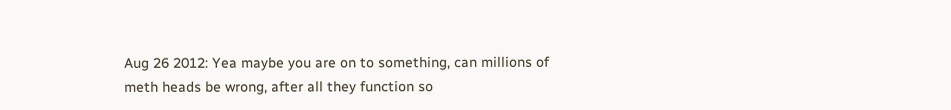Aug 26 2012: Yea maybe you are on to something, can millions of meth heads be wrong, after all they function so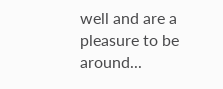well and are a pleasure to be around...